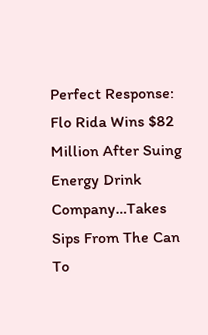Perfect Response: Flo Rida Wins $82 Million After Suing Energy Drink Company…Takes Sips From The Can To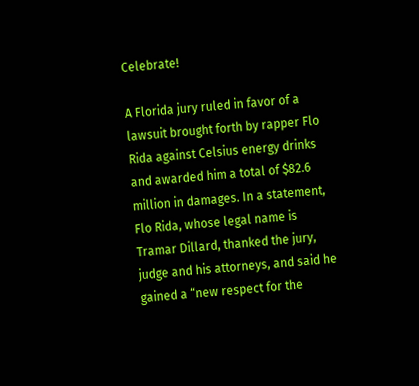Celebrate!

A Florida jury ruled in favor of a lawsuit brought forth by rapper Flo Rida against Celsius energy drinks and awarded him a total of $82.6 million in damages. In a statement, Flo Rida, whose legal name is Tramar Dillard, thanked the jury, judge and his attorneys, and said he gained a “new respect for the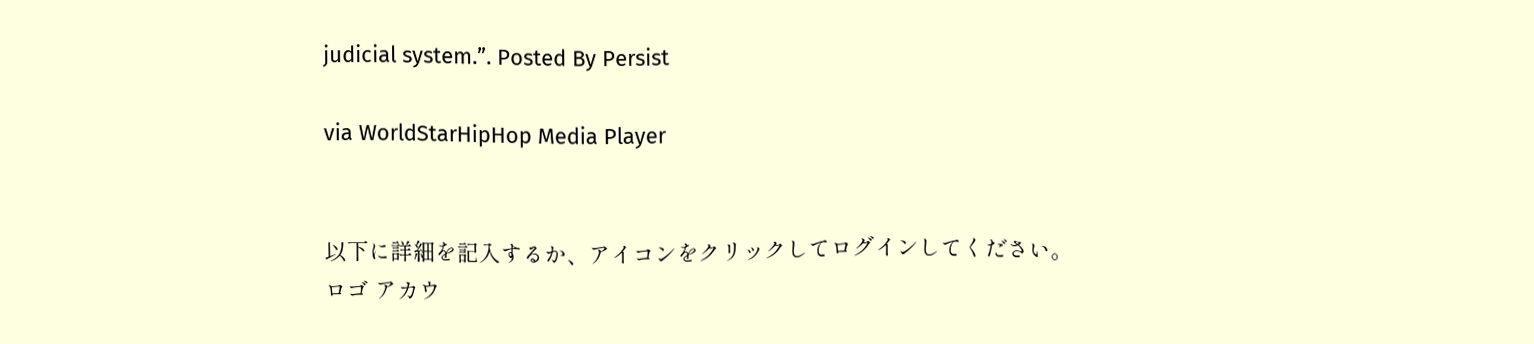judicial system.”. Posted By Persist

via WorldStarHipHop Media Player


以下に詳細を記入するか、アイコンをクリックしてログインしてください。 ロゴ アカウ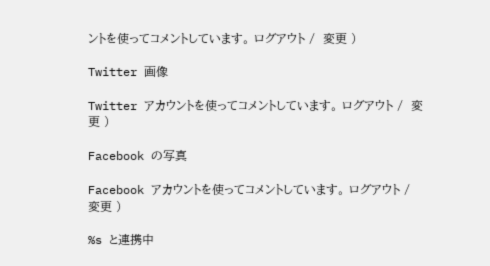ントを使ってコメントしています。 ログアウト /  変更 )

Twitter 画像

Twitter アカウントを使ってコメントしています。 ログアウト /  変更 )

Facebook の写真

Facebook アカウントを使ってコメントしています。 ログアウト /  変更 )

%s と連携中